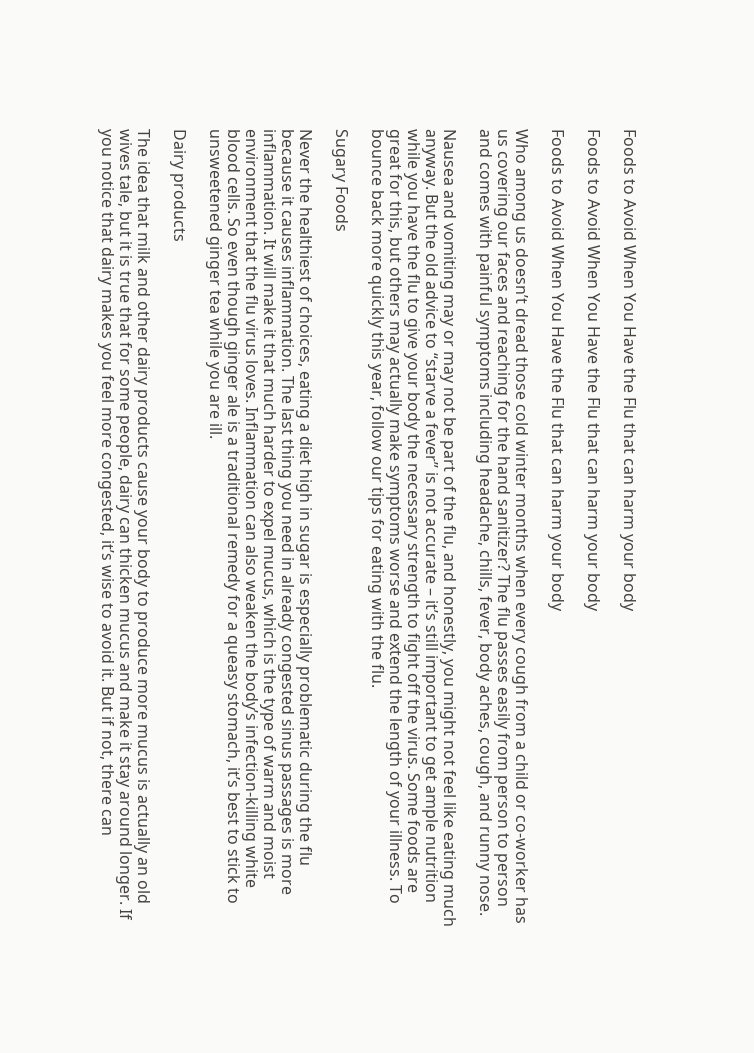Foods to Avoid When You Have the Flu that can harm your body

Foods to Avoid When You Have the Flu that can harm your body

Foods to Avoid When You Have the Flu that can harm your body

Who among us doesn’t dread those cold winter months when every cough from a child or co-worker has us covering our faces and reaching for the hand sanitizer? The flu passes easily from person to person and comes with painful symptoms including headache, chills, fever, body aches, cough, and runny nose.

Nausea and vomiting may or may not be part of the flu, and honestly, you might not feel like eating much anyway. But the old advice to “starve a fever” is not accurate – it’s still important to get ample nutrition while you have the flu to give your body the necessary strength to fight off the virus. Some foods are great for this, but others may actually make symptoms worse and extend the length of your illness. To bounce back more quickly this year, follow our tips for eating with the flu.

Sugary Foods

Never the healthiest of choices, eating a diet high in sugar is especially problematic during the flu because it causes inflammation. The last thing you need in already congested sinus passages is more inflammation. It will make it that much harder to expel mucus, which is the type of warm and moist environment that the flu virus loves. Inflammation can also weaken the body’s infection-killing white blood cells. So even though ginger ale is a traditional remedy for a queasy stomach, it’s best to stick to unsweetened ginger tea while you are ill.

Dairy products

The idea that milk and other dairy products cause your body to produce more mucus is actually an old wives tale, but it is true that for some people, dairy can thicken mucus and make it stay around longer. If you notice that dairy makes you feel more congested, it’s wise to avoid it. But if not, there can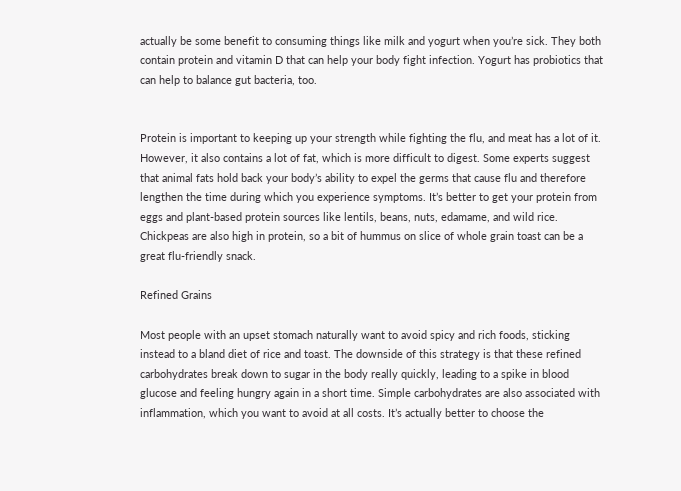actually be some benefit to consuming things like milk and yogurt when you’re sick. They both contain protein and vitamin D that can help your body fight infection. Yogurt has probiotics that can help to balance gut bacteria, too.


Protein is important to keeping up your strength while fighting the flu, and meat has a lot of it. However, it also contains a lot of fat, which is more difficult to digest. Some experts suggest that animal fats hold back your body’s ability to expel the germs that cause flu and therefore lengthen the time during which you experience symptoms. It’s better to get your protein from eggs and plant-based protein sources like lentils, beans, nuts, edamame, and wild rice. Chickpeas are also high in protein, so a bit of hummus on slice of whole grain toast can be a great flu-friendly snack.

Refined Grains

Most people with an upset stomach naturally want to avoid spicy and rich foods, sticking instead to a bland diet of rice and toast. The downside of this strategy is that these refined carbohydrates break down to sugar in the body really quickly, leading to a spike in blood glucose and feeling hungry again in a short time. Simple carbohydrates are also associated with inflammation, which you want to avoid at all costs. It’s actually better to choose the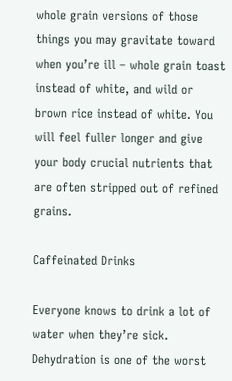whole grain versions of those things you may gravitate toward when you’re ill – whole grain toast instead of white, and wild or brown rice instead of white. You will feel fuller longer and give your body crucial nutrients that are often stripped out of refined grains.

Caffeinated Drinks

Everyone knows to drink a lot of water when they’re sick. Dehydration is one of the worst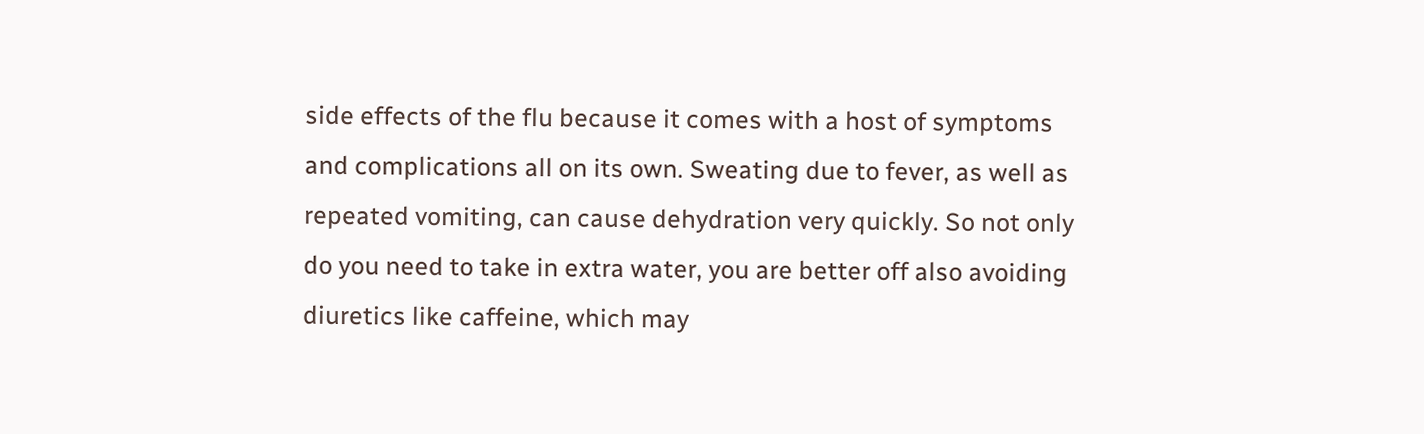side effects of the flu because it comes with a host of symptoms and complications all on its own. Sweating due to fever, as well as repeated vomiting, can cause dehydration very quickly. So not only do you need to take in extra water, you are better off also avoiding diuretics like caffeine, which may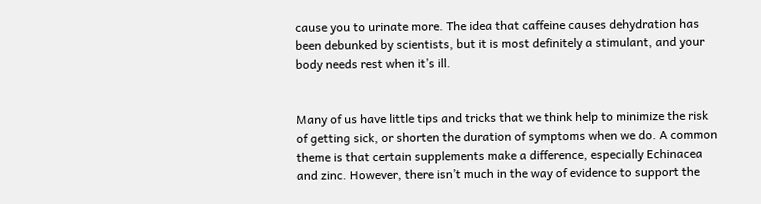cause you to urinate more. The idea that caffeine causes dehydration has been debunked by scientists, but it is most definitely a stimulant, and your body needs rest when it’s ill.


Many of us have little tips and tricks that we think help to minimize the risk of getting sick, or shorten the duration of symptoms when we do. A common theme is that certain supplements make a difference, especially Echinacea and zinc. However, there isn’t much in the way of evidence to support the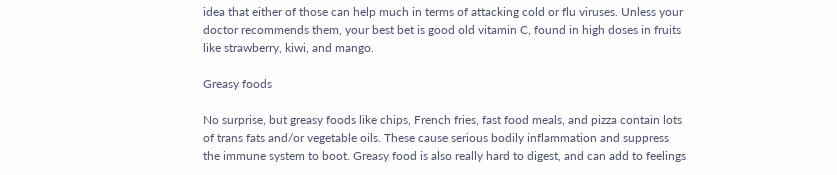idea that either of those can help much in terms of attacking cold or flu viruses. Unless your doctor recommends them, your best bet is good old vitamin C, found in high doses in fruits like strawberry, kiwi, and mango.

Greasy foods

No surprise, but greasy foods like chips, French fries, fast food meals, and pizza contain lots of trans fats and/or vegetable oils. These cause serious bodily inflammation and suppress the immune system to boot. Greasy food is also really hard to digest, and can add to feelings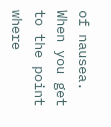of nausea. When you get to the point where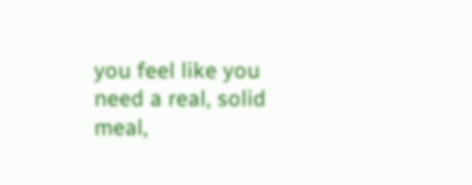you feel like you need a real, solid meal,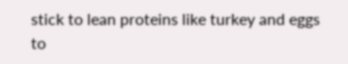stick to lean proteins like turkey and eggs to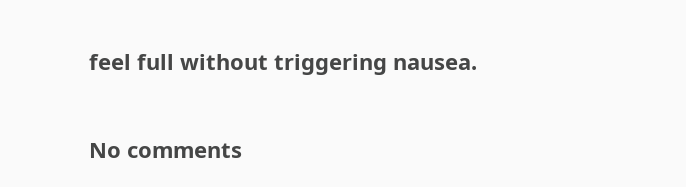feel full without triggering nausea.

No comments